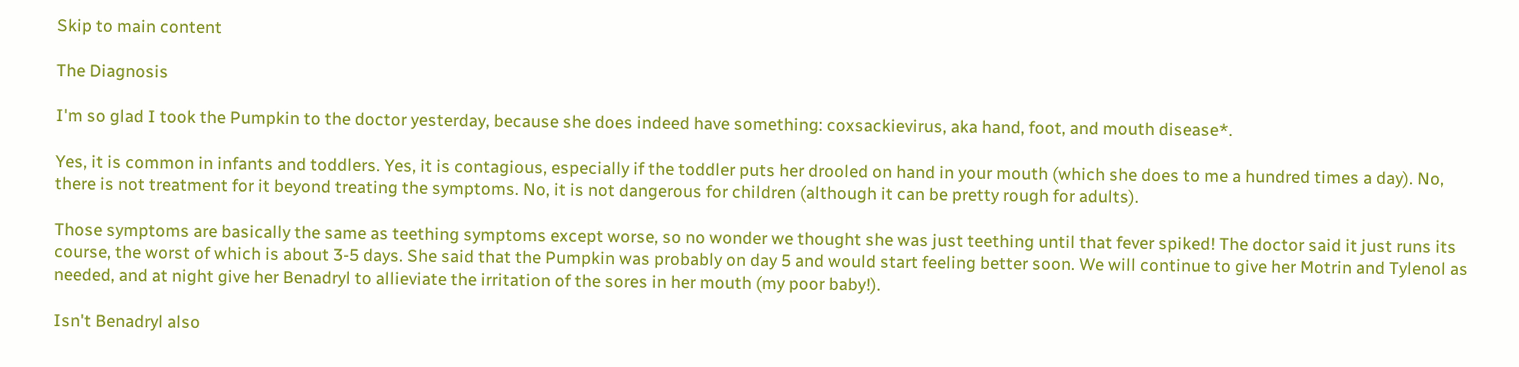Skip to main content

The Diagnosis

I'm so glad I took the Pumpkin to the doctor yesterday, because she does indeed have something: coxsackievirus, aka hand, foot, and mouth disease*.

Yes, it is common in infants and toddlers. Yes, it is contagious, especially if the toddler puts her drooled on hand in your mouth (which she does to me a hundred times a day). No, there is not treatment for it beyond treating the symptoms. No, it is not dangerous for children (although it can be pretty rough for adults).

Those symptoms are basically the same as teething symptoms except worse, so no wonder we thought she was just teething until that fever spiked! The doctor said it just runs its course, the worst of which is about 3-5 days. She said that the Pumpkin was probably on day 5 and would start feeling better soon. We will continue to give her Motrin and Tylenol as needed, and at night give her Benadryl to allieviate the irritation of the sores in her mouth (my poor baby!).

Isn't Benadryl also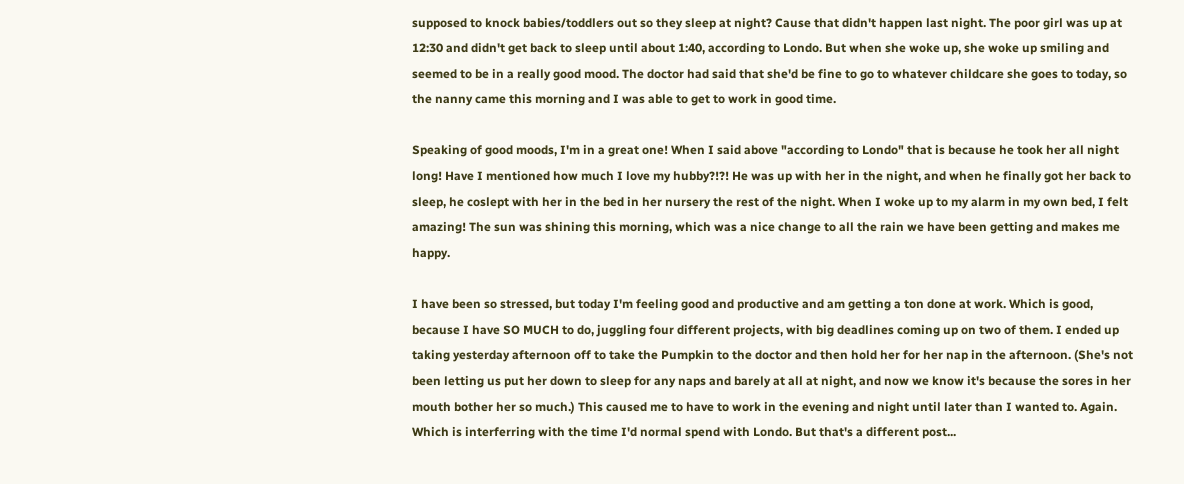supposed to knock babies/toddlers out so they sleep at night? Cause that didn't happen last night. The poor girl was up at 12:30 and didn't get back to sleep until about 1:40, according to Londo. But when she woke up, she woke up smiling and seemed to be in a really good mood. The doctor had said that she'd be fine to go to whatever childcare she goes to today, so the nanny came this morning and I was able to get to work in good time.

Speaking of good moods, I'm in a great one! When I said above "according to Londo" that is because he took her all night long! Have I mentioned how much I love my hubby?!?! He was up with her in the night, and when he finally got her back to sleep, he coslept with her in the bed in her nursery the rest of the night. When I woke up to my alarm in my own bed, I felt amazing! The sun was shining this morning, which was a nice change to all the rain we have been getting and makes me happy.

I have been so stressed, but today I'm feeling good and productive and am getting a ton done at work. Which is good, because I have SO MUCH to do, juggling four different projects, with big deadlines coming up on two of them. I ended up taking yesterday afternoon off to take the Pumpkin to the doctor and then hold her for her nap in the afternoon. (She's not been letting us put her down to sleep for any naps and barely at all at night, and now we know it's because the sores in her mouth bother her so much.) This caused me to have to work in the evening and night until later than I wanted to. Again. Which is interferring with the time I'd normal spend with Londo. But that's a different post...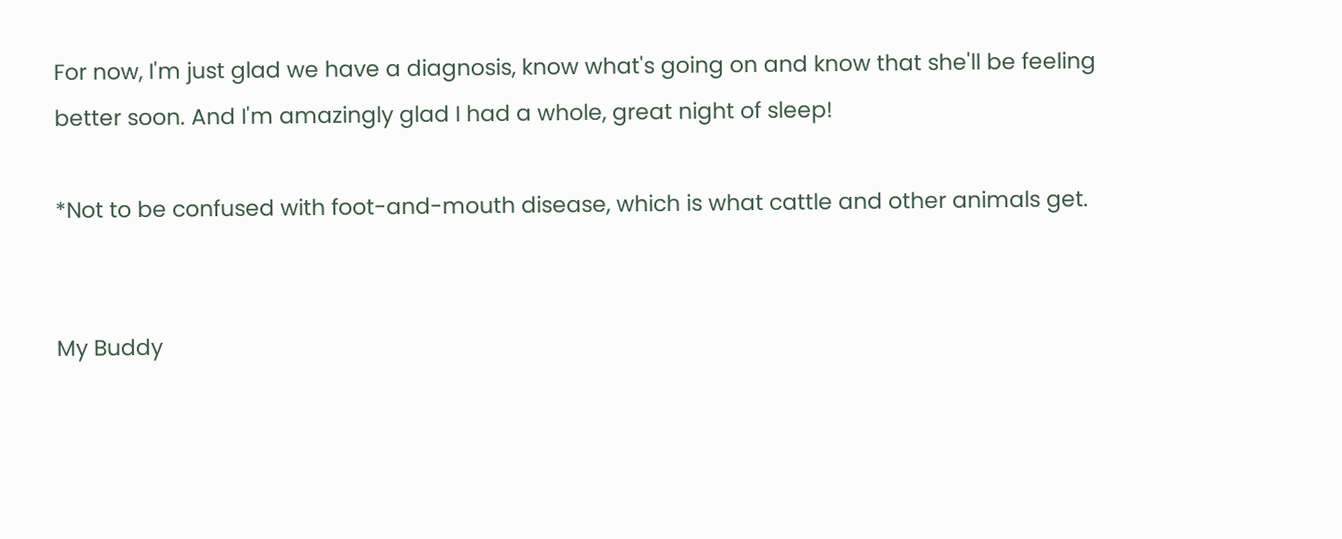For now, I'm just glad we have a diagnosis, know what's going on and know that she'll be feeling better soon. And I'm amazingly glad I had a whole, great night of sleep!

*Not to be confused with foot-and-mouth disease, which is what cattle and other animals get.


My Buddy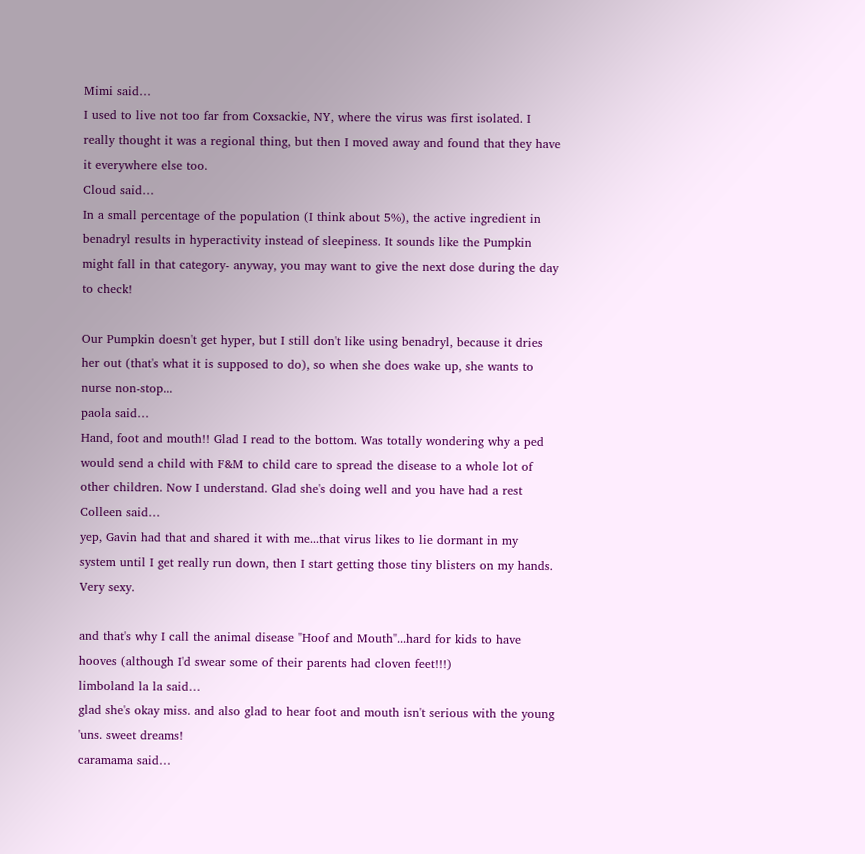Mimi said…
I used to live not too far from Coxsackie, NY, where the virus was first isolated. I really thought it was a regional thing, but then I moved away and found that they have it everywhere else too.
Cloud said…
In a small percentage of the population (I think about 5%), the active ingredient in benadryl results in hyperactivity instead of sleepiness. It sounds like the Pumpkin might fall in that category- anyway, you may want to give the next dose during the day to check!

Our Pumpkin doesn't get hyper, but I still don't like using benadryl, because it dries her out (that's what it is supposed to do), so when she does wake up, she wants to nurse non-stop...
paola said…
Hand, foot and mouth!! Glad I read to the bottom. Was totally wondering why a ped would send a child with F&M to child care to spread the disease to a whole lot of other children. Now I understand. Glad she's doing well and you have had a rest
Colleen said…
yep, Gavin had that and shared it with me...that virus likes to lie dormant in my system until I get really run down, then I start getting those tiny blisters on my hands. Very sexy.

and that's why I call the animal disease "Hoof and Mouth"...hard for kids to have hooves (although I'd swear some of their parents had cloven feet!!!)
limboland la la said…
glad she's okay miss. and also glad to hear foot and mouth isn't serious with the young 'uns. sweet dreams!
caramama said…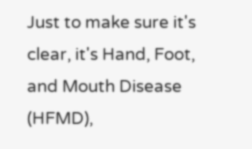Just to make sure it's clear, it's Hand, Foot, and Mouth Disease (HFMD),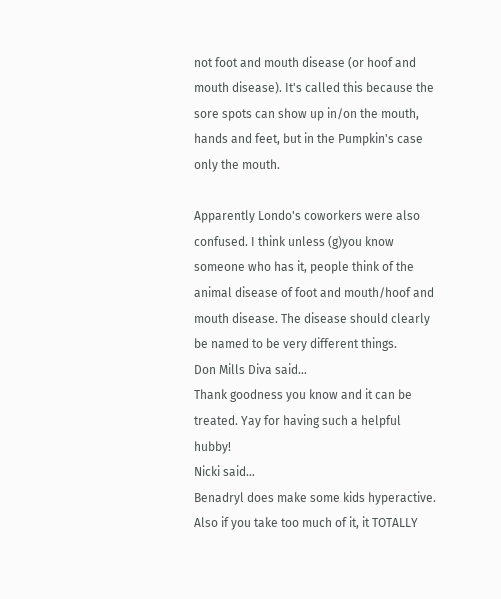not foot and mouth disease (or hoof and mouth disease). It's called this because the sore spots can show up in/on the mouth, hands and feet, but in the Pumpkin's case only the mouth.

Apparently Londo's coworkers were also confused. I think unless (g)you know someone who has it, people think of the animal disease of foot and mouth/hoof and mouth disease. The disease should clearly be named to be very different things.
Don Mills Diva said…
Thank goodness you know and it can be treated. Yay for having such a helpful hubby!
Nicki said…
Benadryl does make some kids hyperactive. Also if you take too much of it, it TOTALLY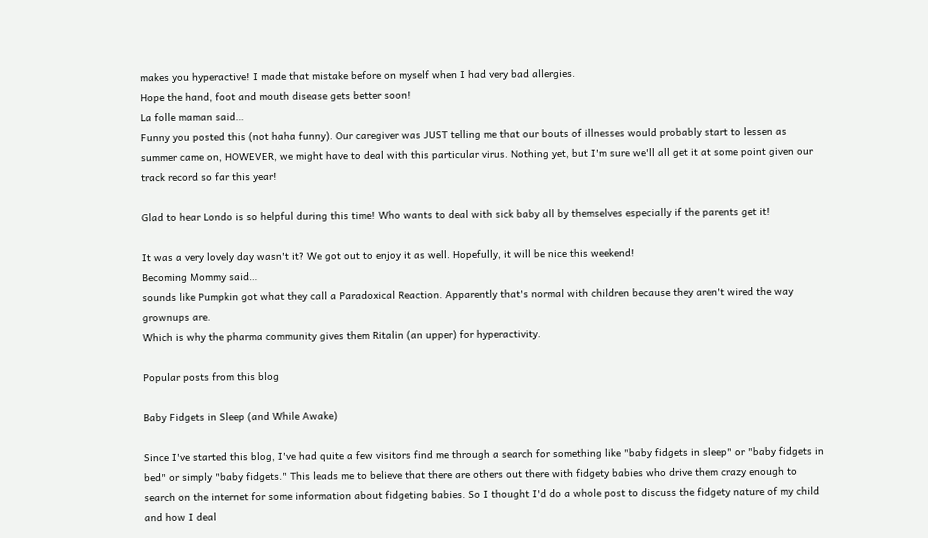makes you hyperactive! I made that mistake before on myself when I had very bad allergies.
Hope the hand, foot and mouth disease gets better soon!
La folle maman said…
Funny you posted this (not haha funny). Our caregiver was JUST telling me that our bouts of illnesses would probably start to lessen as summer came on, HOWEVER, we might have to deal with this particular virus. Nothing yet, but I'm sure we'll all get it at some point given our track record so far this year!

Glad to hear Londo is so helpful during this time! Who wants to deal with sick baby all by themselves especially if the parents get it!

It was a very lovely day wasn't it? We got out to enjoy it as well. Hopefully, it will be nice this weekend!
Becoming Mommy said…
sounds like Pumpkin got what they call a Paradoxical Reaction. Apparently that's normal with children because they aren't wired the way grownups are.
Which is why the pharma community gives them Ritalin (an upper) for hyperactivity.

Popular posts from this blog

Baby Fidgets in Sleep (and While Awake)

Since I've started this blog, I've had quite a few visitors find me through a search for something like "baby fidgets in sleep" or "baby fidgets in bed" or simply "baby fidgets." This leads me to believe that there are others out there with fidgety babies who drive them crazy enough to search on the internet for some information about fidgeting babies. So I thought I'd do a whole post to discuss the fidgety nature of my child and how I deal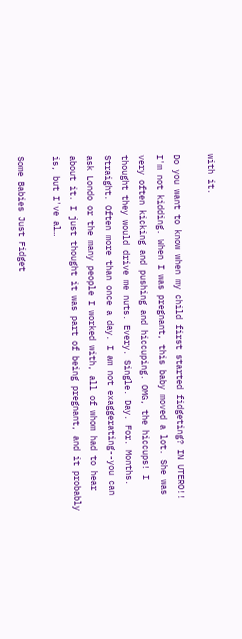with it.

Do you want to know when my child first started fidgeting? IN UTERO!! I'm not kidding. When I was pregnant, this baby moved a lot. She was very often kicking and pushing and hiccuping. OMG, the hiccups! I thought they would drive me nuts. Every. Single. Day. For. Months. Straight. Often more than once a day. I am not exaggerating--you can ask Londo or the many people I worked with, all of whom had to hear about it. I just thought it was part of being pregnant, and it probably is, but I've al…

Some Babies Just Fidget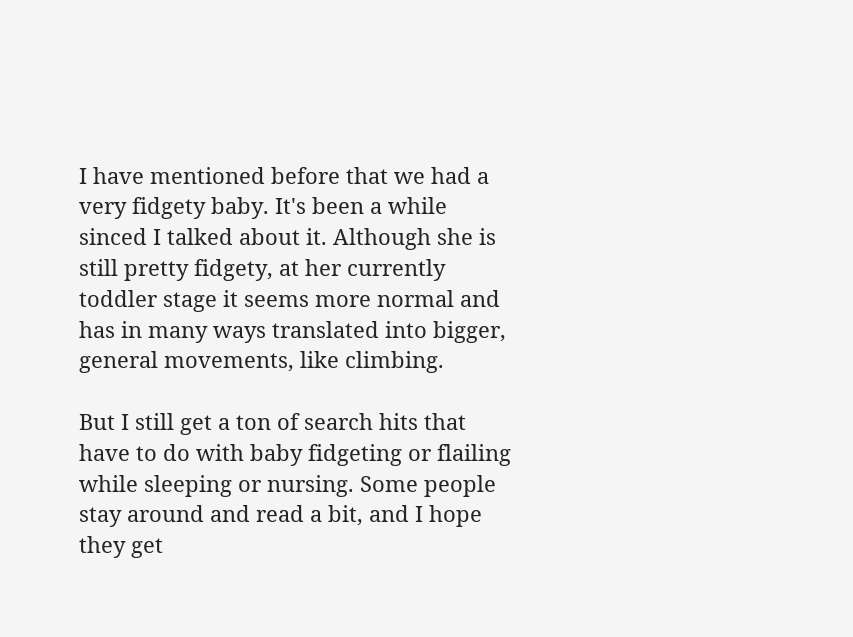I have mentioned before that we had a very fidgety baby. It's been a while sinced I talked about it. Although she is still pretty fidgety, at her currently toddler stage it seems more normal and has in many ways translated into bigger, general movements, like climbing.

But I still get a ton of search hits that have to do with baby fidgeting or flailing while sleeping or nursing. Some people stay around and read a bit, and I hope they get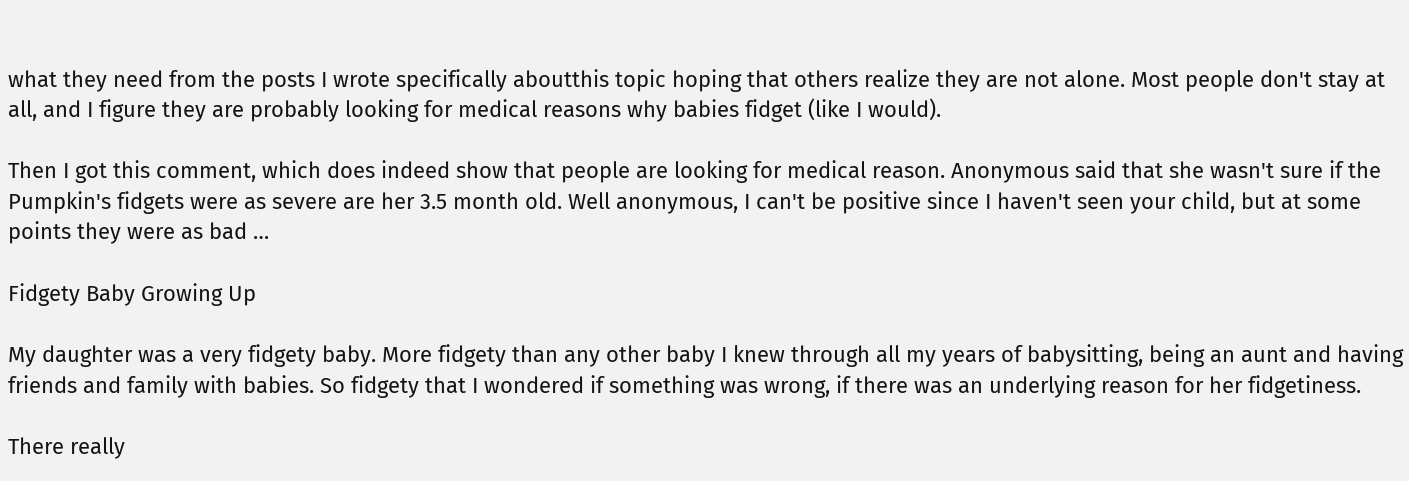what they need from the posts I wrote specifically aboutthis topic hoping that others realize they are not alone. Most people don't stay at all, and I figure they are probably looking for medical reasons why babies fidget (like I would).

Then I got this comment, which does indeed show that people are looking for medical reason. Anonymous said that she wasn't sure if the Pumpkin's fidgets were as severe are her 3.5 month old. Well anonymous, I can't be positive since I haven't seen your child, but at some points they were as bad …

Fidgety Baby Growing Up

My daughter was a very fidgety baby. More fidgety than any other baby I knew through all my years of babysitting, being an aunt and having friends and family with babies. So fidgety that I wondered if something was wrong, if there was an underlying reason for her fidgetiness.

There really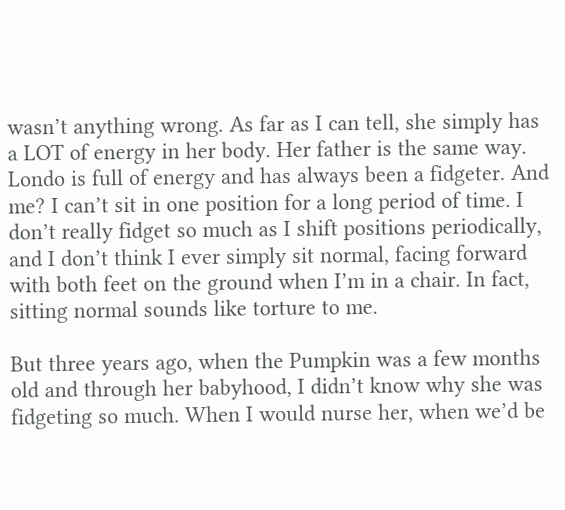wasn’t anything wrong. As far as I can tell, she simply has a LOT of energy in her body. Her father is the same way. Londo is full of energy and has always been a fidgeter. And me? I can’t sit in one position for a long period of time. I don’t really fidget so much as I shift positions periodically, and I don’t think I ever simply sit normal, facing forward with both feet on the ground when I’m in a chair. In fact, sitting normal sounds like torture to me.

But three years ago, when the Pumpkin was a few months old and through her babyhood, I didn’t know why she was fidgeting so much. When I would nurse her, when we’d be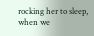rocking her to sleep, when we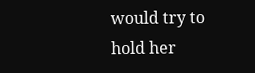would try to hold her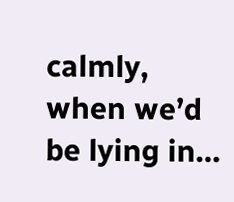calmly, when we’d be lying in…